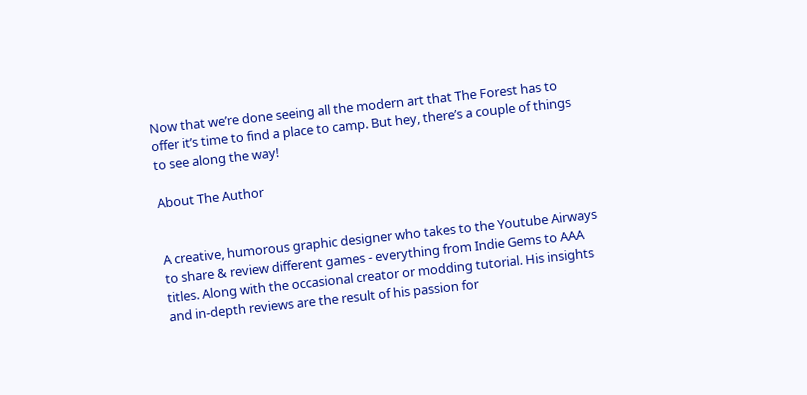Now that we’re done seeing all the modern art that The Forest has to offer it’s time to find a place to camp. But hey, there’s a couple of things to see along the way!

About The Author


A creative, humorous graphic designer who takes to the Youtube Airways to share & review different games - everything from Indie Gems to AAA titles. Along with the occasional creator or modding tutorial. His insights and in-depth reviews are the result of his passion for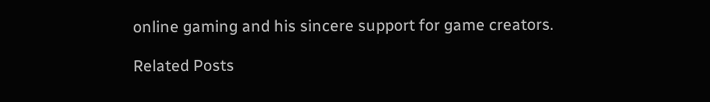online gaming and his sincere support for game creators.

Related Posts